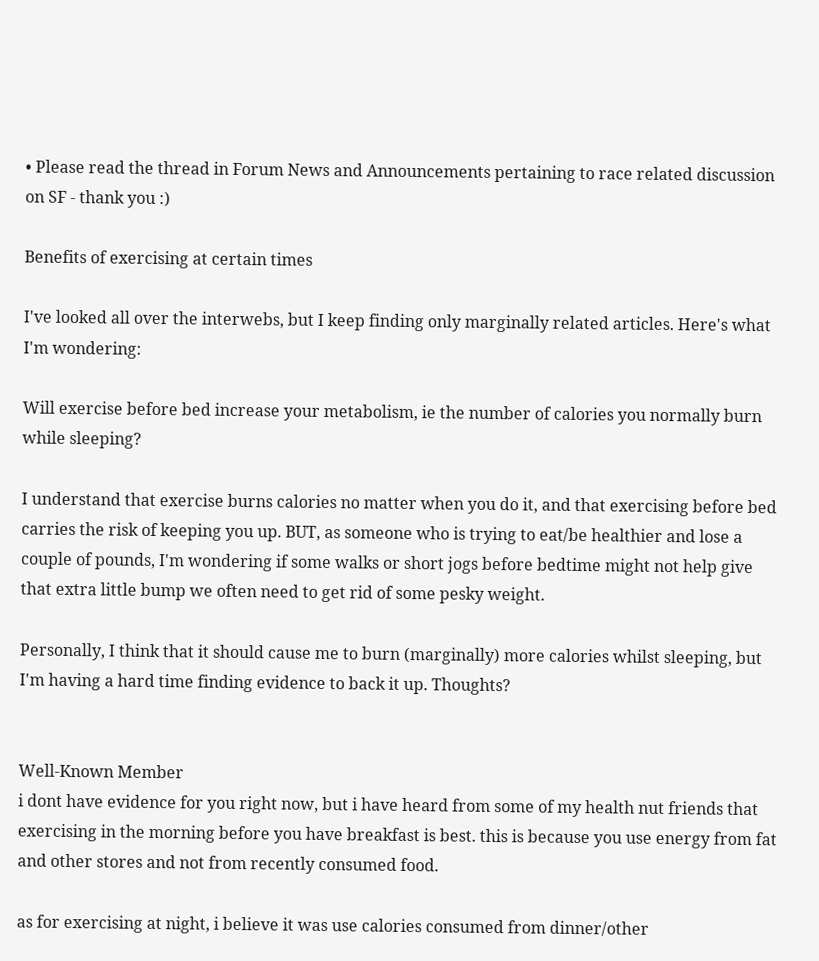• Please read the thread in Forum News and Announcements pertaining to race related discussion on SF - thank you :)

Benefits of exercising at certain times

I've looked all over the interwebs, but I keep finding only marginally related articles. Here's what I'm wondering:

Will exercise before bed increase your metabolism, ie the number of calories you normally burn while sleeping?

I understand that exercise burns calories no matter when you do it, and that exercising before bed carries the risk of keeping you up. BUT, as someone who is trying to eat/be healthier and lose a couple of pounds, I'm wondering if some walks or short jogs before bedtime might not help give that extra little bump we often need to get rid of some pesky weight.

Personally, I think that it should cause me to burn (marginally) more calories whilst sleeping, but I'm having a hard time finding evidence to back it up. Thoughts?


Well-Known Member
i dont have evidence for you right now, but i have heard from some of my health nut friends that exercising in the morning before you have breakfast is best. this is because you use energy from fat and other stores and not from recently consumed food.

as for exercising at night, i believe it was use calories consumed from dinner/other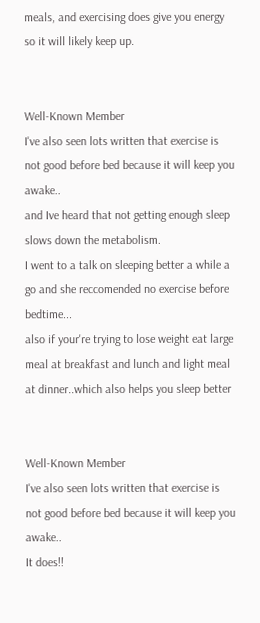meals, and exercising does give you energy so it will likely keep up.


Well-Known Member
I've also seen lots written that exercise is not good before bed because it will keep you awake..
and Ive heard that not getting enough sleep slows down the metabolism.
I went to a talk on sleeping better a while a go and she reccomended no exercise before bedtime...
also if your're trying to lose weight eat large meal at breakfast and lunch and light meal at dinner..which also helps you sleep better


Well-Known Member
I've also seen lots written that exercise is not good before bed because it will keep you awake..
It does!!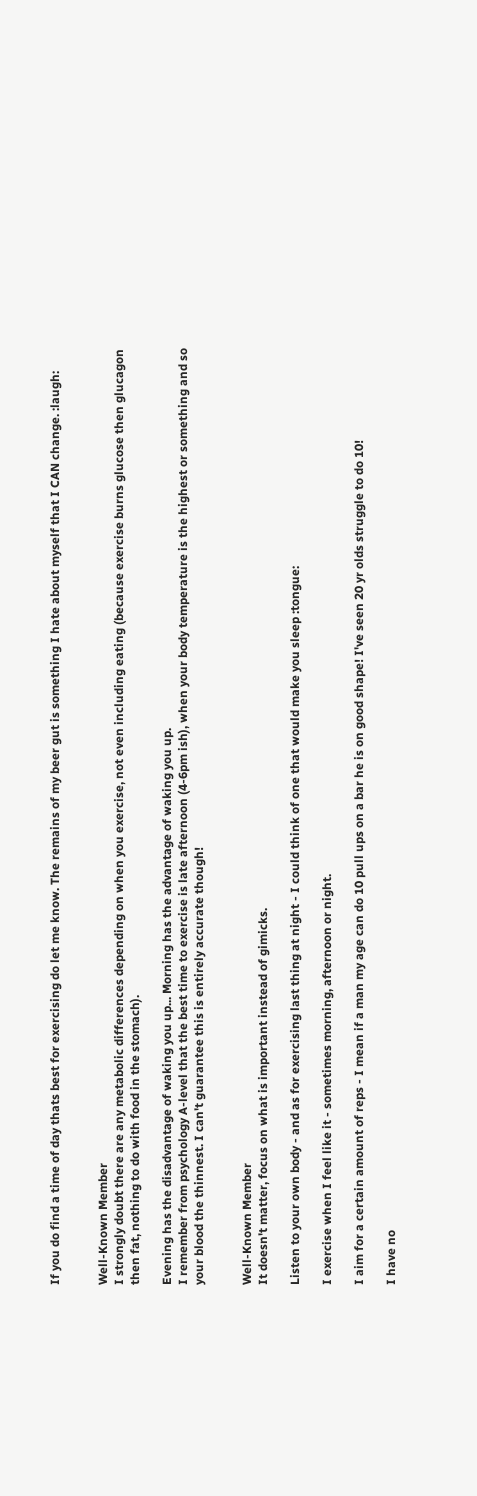If you do find a time of day thats best for exercising do let me know. The remains of my beer gut is something I hate about myself that I CAN change. :laugh:


Well-Known Member
I strongly doubt there are any metabolic differences depending on when you exercise, not even including eating (because exercise burns glucose then glucagon then fat, nothing to do with food in the stomach).

Evening has the disadvantage of waking you up... Morning has the advantage of waking you up.
I remember from psychology A-level that the best time to exercise is late afternoon (4-6pm ish), when your body temperature is the highest or something and so your blood the thinnest. I can't guarantee this is entirely accurate though!


Well-Known Member
It doesn't matter, focus on what is important instead of gimicks.

Listen to your own body - and as for exercising last thing at night - I could think of one that would make you sleep :tongue:

I exercise when I feel like it - sometimes morning, afternoon or night.

I aim for a certain amount of reps - I mean if a man my age can do 10 pull ups on a bar he is on good shape! I've seen 20 yr olds struggle to do 10!

I have no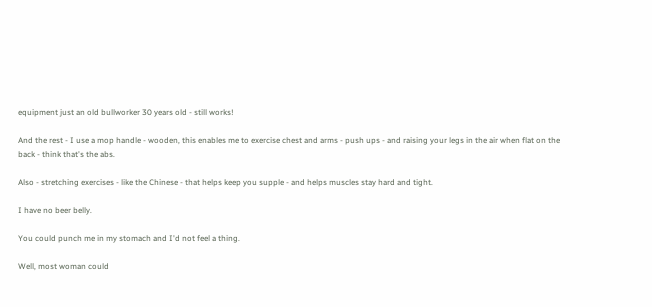equipment just an old bullworker 30 years old - still works!

And the rest - I use a mop handle - wooden, this enables me to exercise chest and arms - push ups - and raising your legs in the air when flat on the back - think that's the abs.

Also - stretching exercises - like the Chinese - that helps keep you supple - and helps muscles stay hard and tight.

I have no beer belly.

You could punch me in my stomach and I'd not feel a thing.

Well, most woman could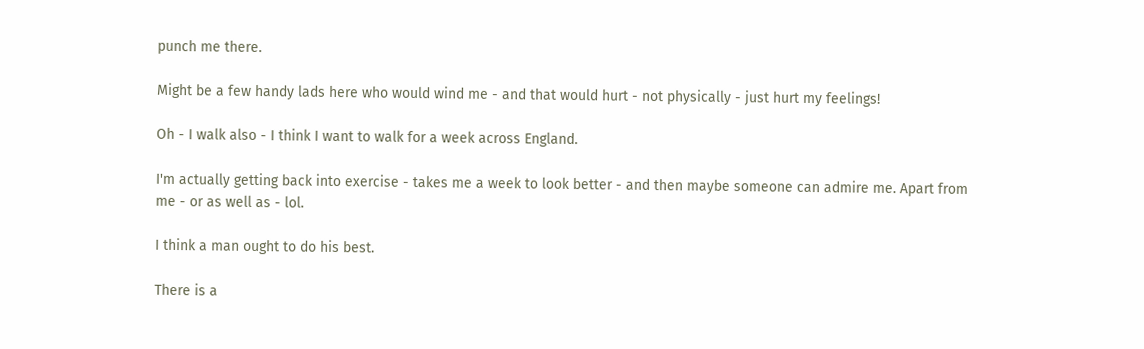punch me there.

Might be a few handy lads here who would wind me - and that would hurt - not physically - just hurt my feelings!

Oh - I walk also - I think I want to walk for a week across England.

I'm actually getting back into exercise - takes me a week to look better - and then maybe someone can admire me. Apart from me - or as well as - lol.

I think a man ought to do his best.

There is a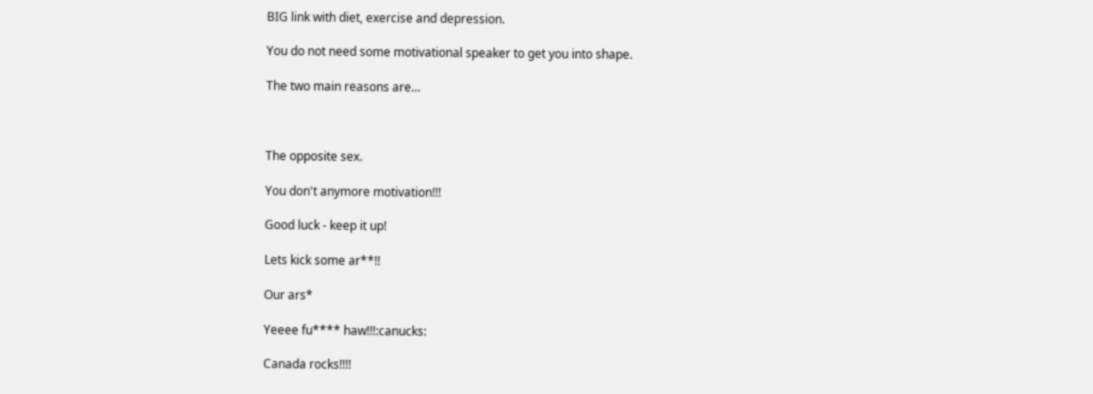BIG link with diet, exercise and depression.

You do not need some motivational speaker to get you into shape.

The two main reasons are...



The opposite sex.

You don't anymore motivation!!!

Good luck - keep it up!

Lets kick some ar**!!

Our ars*

Yeeee fu**** haw!!!:canucks:

Canada rocks!!!!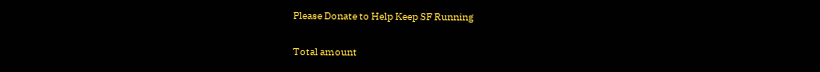Please Donate to Help Keep SF Running

Total amount